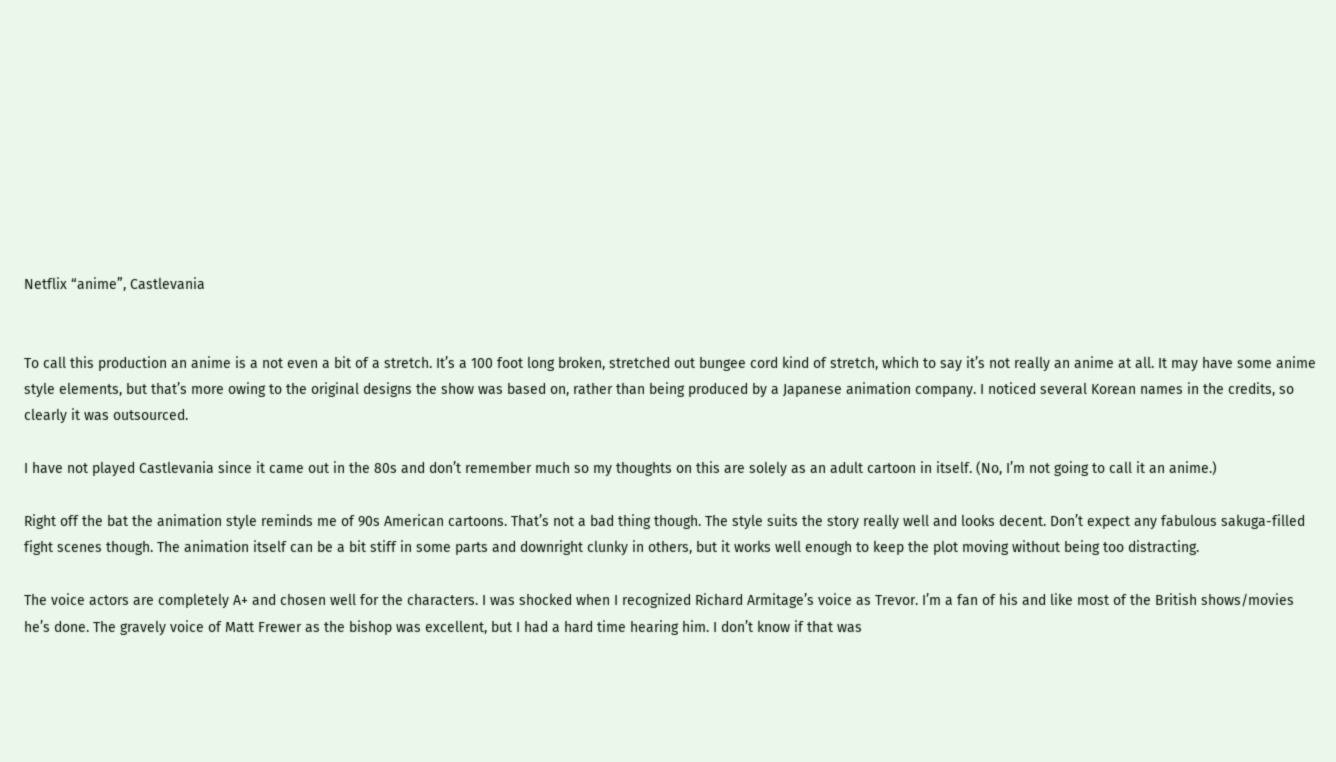Netflix “anime”, Castlevania


To call this production an anime is a not even a bit of a stretch. It’s a 100 foot long broken, stretched out bungee cord kind of stretch, which to say it’s not really an anime at all. It may have some anime style elements, but that’s more owing to the original designs the show was based on, rather than being produced by a Japanese animation company. I noticed several Korean names in the credits, so clearly it was outsourced.

I have not played Castlevania since it came out in the 80s and don’t remember much so my thoughts on this are solely as an adult cartoon in itself. (No, I’m not going to call it an anime.)

Right off the bat the animation style reminds me of 90s American cartoons. That’s not a bad thing though. The style suits the story really well and looks decent. Don’t expect any fabulous sakuga-filled fight scenes though. The animation itself can be a bit stiff in some parts and downright clunky in others, but it works well enough to keep the plot moving without being too distracting.

The voice actors are completely A+ and chosen well for the characters. I was shocked when I recognized Richard Armitage’s voice as Trevor. I’m a fan of his and like most of the British shows/movies he’s done. The gravely voice of Matt Frewer as the bishop was excellent, but I had a hard time hearing him. I don’t know if that was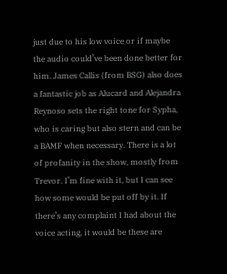just due to his low voice or if maybe the audio could’ve been done better for him. James Callis (from BSG) also does a fantastic job as Alucard and Alejandra Reynoso sets the right tone for Sypha, who is caring but also stern and can be a BAMF when necessary. There is a lot of profanity in the show, mostly from Trevor. I’m fine with it, but I can see how some would be put off by it. If there’s any complaint I had about the voice acting, it would be these are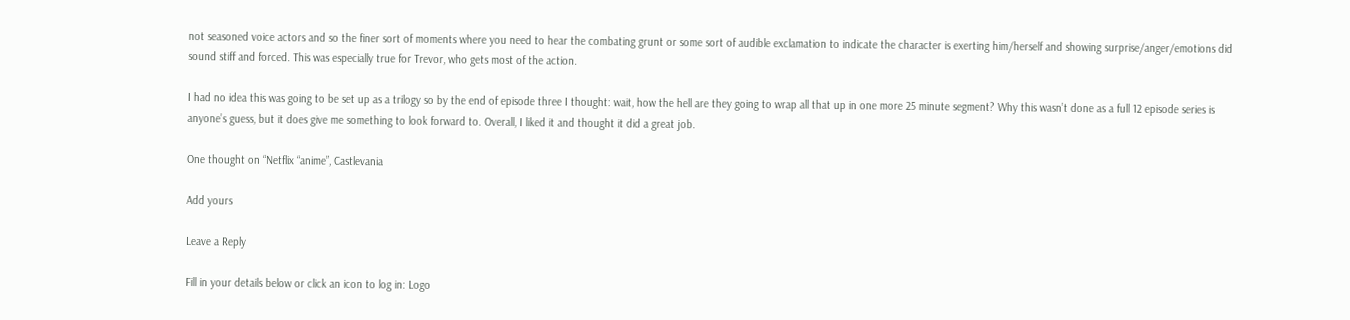not seasoned voice actors and so the finer sort of moments where you need to hear the combating grunt or some sort of audible exclamation to indicate the character is exerting him/herself and showing surprise/anger/emotions did sound stiff and forced. This was especially true for Trevor, who gets most of the action.

I had no idea this was going to be set up as a trilogy so by the end of episode three I thought: wait, how the hell are they going to wrap all that up in one more 25 minute segment? Why this wasn’t done as a full 12 episode series is anyone’s guess, but it does give me something to look forward to. Overall, I liked it and thought it did a great job.

One thought on “Netflix “anime”, Castlevania

Add yours

Leave a Reply

Fill in your details below or click an icon to log in: Logo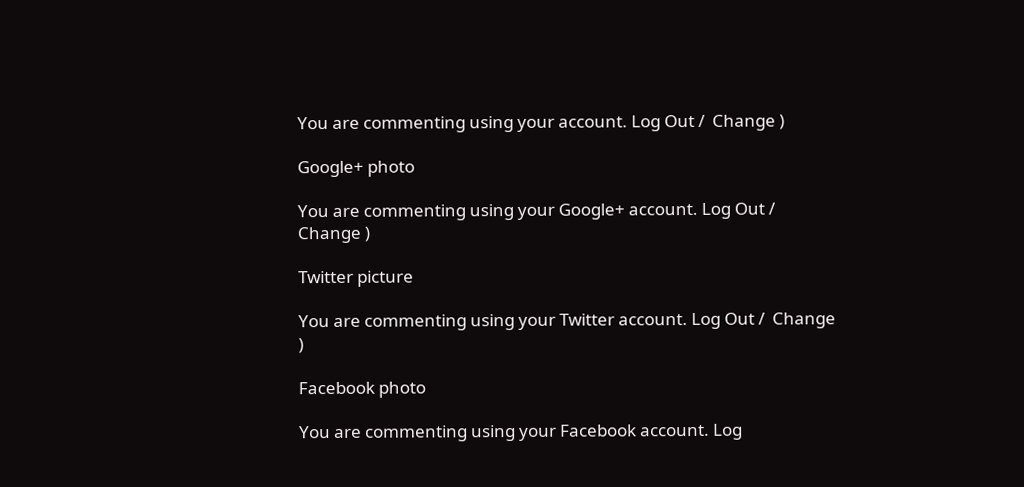You are commenting using your account. Log Out /  Change )

Google+ photo

You are commenting using your Google+ account. Log Out /  Change )

Twitter picture

You are commenting using your Twitter account. Log Out /  Change )

Facebook photo

You are commenting using your Facebook account. Log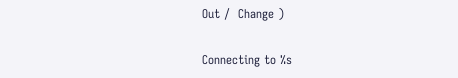Out /  Change )

Connecting to %s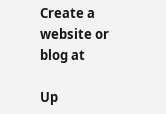Create a website or blog at

Up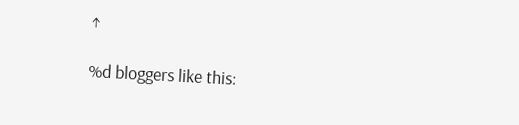↑

%d bloggers like this: